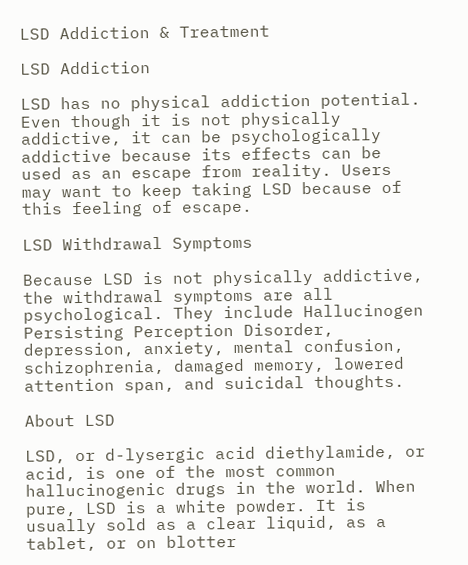LSD Addiction & Treatment

LSD Addiction

LSD has no physical addiction potential. Even though it is not physically addictive, it can be psychologically addictive because its effects can be used as an escape from reality. Users may want to keep taking LSD because of this feeling of escape.

LSD Withdrawal Symptoms

Because LSD is not physically addictive, the withdrawal symptoms are all psychological. They include Hallucinogen Persisting Perception Disorder, depression, anxiety, mental confusion, schizophrenia, damaged memory, lowered attention span, and suicidal thoughts.

About LSD

LSD, or d-lysergic acid diethylamide, or acid, is one of the most common hallucinogenic drugs in the world. When pure, LSD is a white powder. It is usually sold as a clear liquid, as a tablet, or on blotter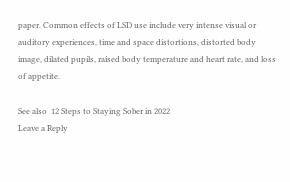paper. Common effects of LSD use include very intense visual or auditory experiences, time and space distortions, distorted body image, dilated pupils, raised body temperature and heart rate, and loss of appetite.

See also  12 Steps to Staying Sober in 2022
Leave a Reply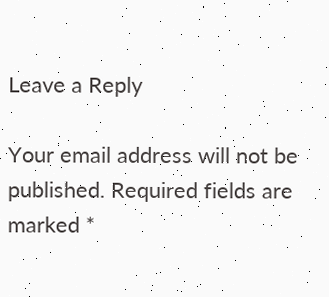Leave a Reply

Your email address will not be published. Required fields are marked *